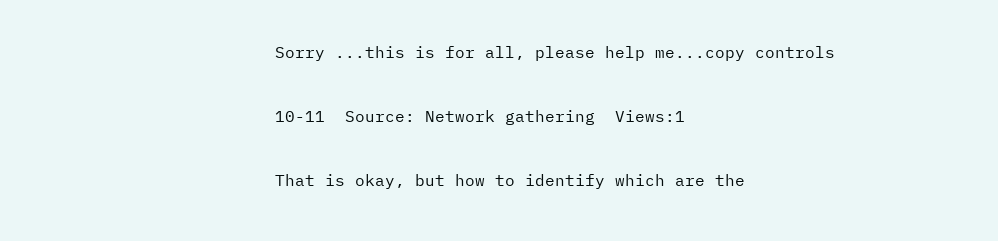Sorry ...this is for all, please help me...copy controls

10-11  Source: Network gathering  Views:1

That is okay, but how to identify which are the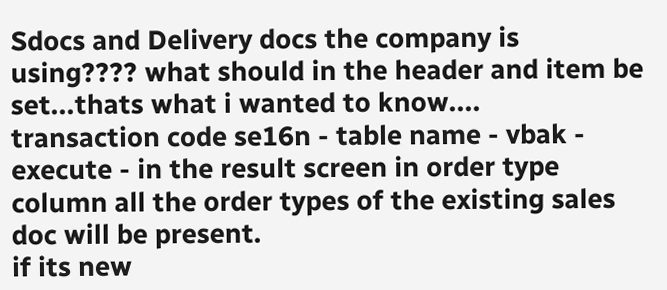Sdocs and Delivery docs the company is using???? what should in the header and item be set...thats what i wanted to know....
transaction code se16n - table name - vbak - execute - in the result screen in order type column all the order types of the existing sales doc will be present.
if its new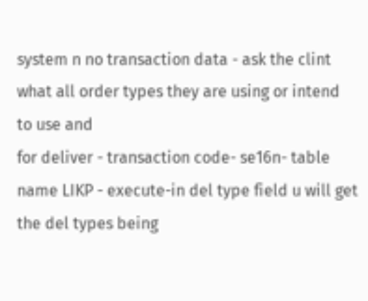system n no transaction data - ask the clint what all order types they are using or intend to use and
for deliver - transaction code- se16n- table name LIKP - execute-in del type field u will get the del types being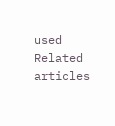used
Related articles